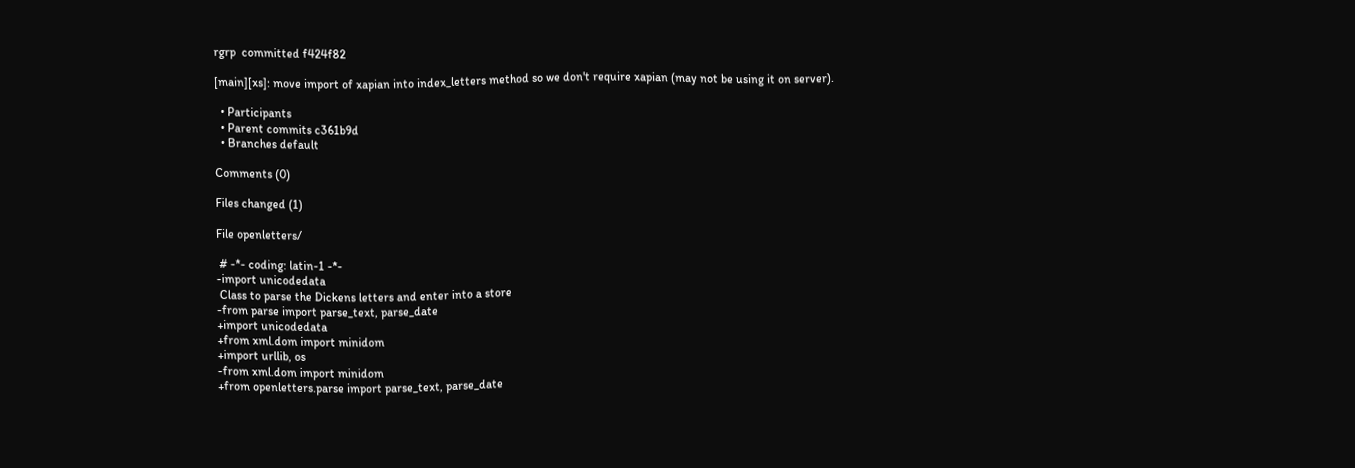rgrp  committed f424f82

[main][xs]: move import of xapian into index_letters method so we don't require xapian (may not be using it on server).

  • Participants
  • Parent commits c361b9d
  • Branches default

Comments (0)

Files changed (1)

File openletters/

 # -*- coding: latin-1 -*-
-import unicodedata
 Class to parse the Dickens letters and enter into a store
-from parse import parse_text, parse_date
+import unicodedata
+from xml.dom import minidom
+import urllib, os
-from xml.dom import minidom
+from openletters.parse import parse_text, parse_date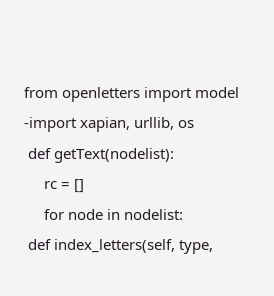from openletters import model
-import xapian, urllib, os
 def getText(nodelist):
     rc = []
     for node in nodelist:
 def index_letters(self, type,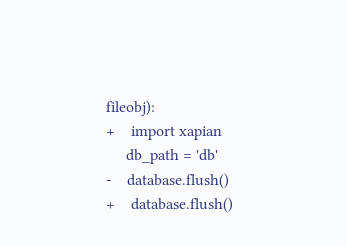fileobj):
+    import xapian
     db_path = 'db'
-    database.flush()
+    database.flush()